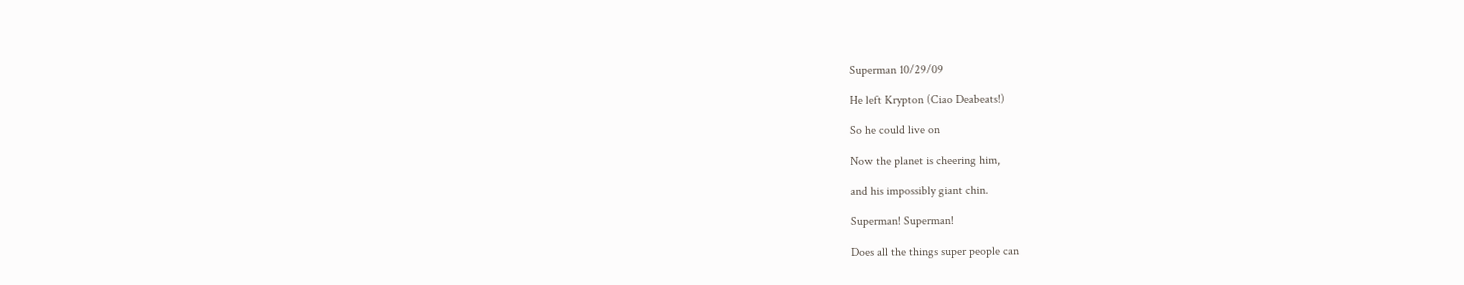Superman 10/29/09

He left Krypton (Ciao Deabeats!)

So he could live on

Now the planet is cheering him,

and his impossibly giant chin.

Superman! Superman!

Does all the things super people can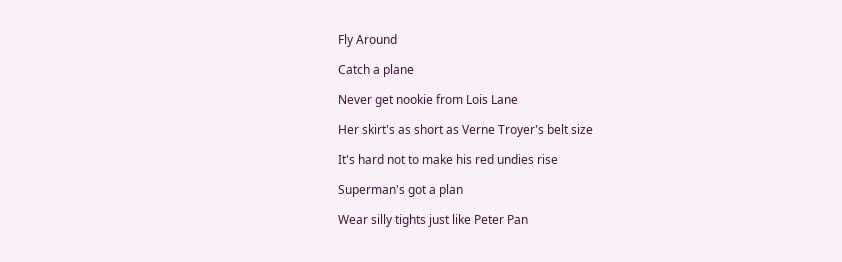Fly Around

Catch a plane

Never get nookie from Lois Lane

Her skirt's as short as Verne Troyer's belt size

It's hard not to make his red undies rise

Superman's got a plan

Wear silly tights just like Peter Pan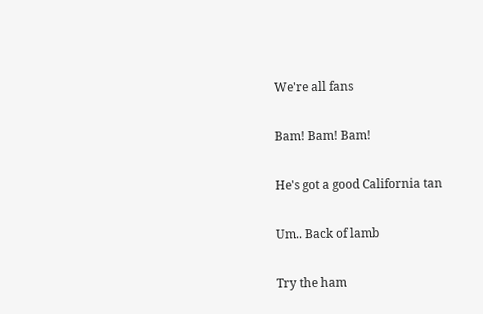We're all fans

Bam! Bam! Bam!

He's got a good California tan

Um.. Back of lamb

Try the ham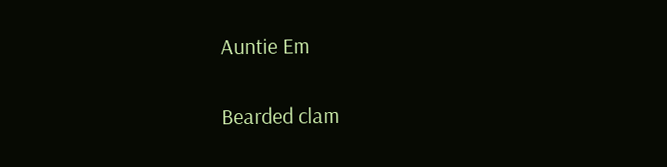Auntie Em

Bearded clam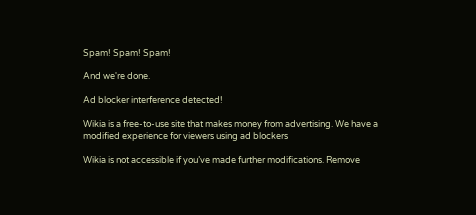Spam! Spam! Spam!

And we're done.

Ad blocker interference detected!

Wikia is a free-to-use site that makes money from advertising. We have a modified experience for viewers using ad blockers

Wikia is not accessible if you’ve made further modifications. Remove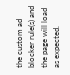the custom ad blocker rule(s) and the page will load as expected.